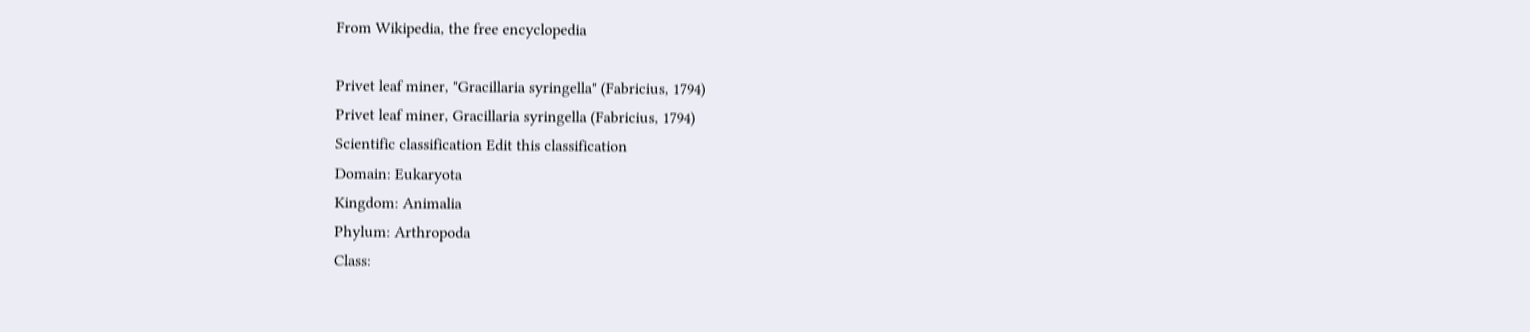From Wikipedia, the free encyclopedia

Privet leaf miner, "Gracillaria syringella" (Fabricius, 1794)
Privet leaf miner, Gracillaria syringella (Fabricius, 1794)
Scientific classification Edit this classification
Domain: Eukaryota
Kingdom: Animalia
Phylum: Arthropoda
Class: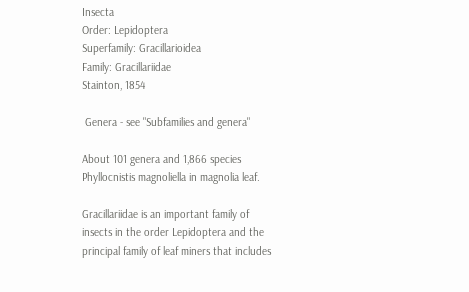Insecta
Order: Lepidoptera
Superfamily: Gracillarioidea
Family: Gracillariidae
Stainton, 1854

 Genera - see "Subfamilies and genera"

About 101 genera and 1,866 species
Phyllocnistis magnoliella in magnolia leaf.

Gracillariidae is an important family of insects in the order Lepidoptera and the principal family of leaf miners that includes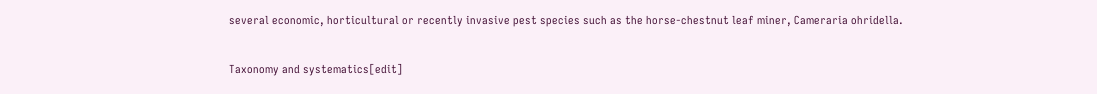several economic, horticultural or recently invasive pest species such as the horse-chestnut leaf miner, Cameraria ohridella.

Taxonomy and systematics[edit]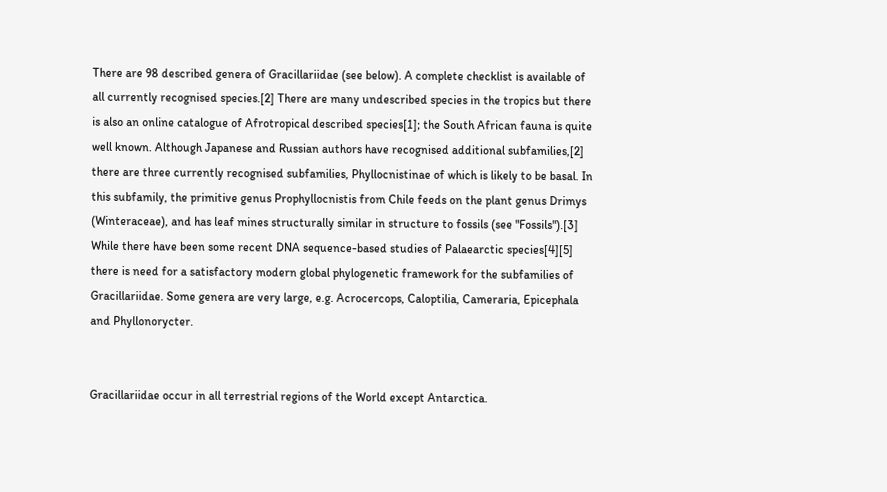There are 98 described genera of Gracillariidae (see below). A complete checklist is available of all currently recognised species.[2] There are many undescribed species in the tropics but there is also an online catalogue of Afrotropical described species[1]; the South African fauna is quite well known. Although Japanese and Russian authors have recognised additional subfamilies,[2] there are three currently recognised subfamilies, Phyllocnistinae of which is likely to be basal. In this subfamily, the primitive genus Prophyllocnistis from Chile feeds on the plant genus Drimys (Winteraceae), and has leaf mines structurally similar in structure to fossils (see "Fossils").[3] While there have been some recent DNA sequence-based studies of Palaearctic species[4][5] there is need for a satisfactory modern global phylogenetic framework for the subfamilies of Gracillariidae. Some genera are very large, e.g. Acrocercops, Caloptilia, Cameraria, Epicephala and Phyllonorycter.


Gracillariidae occur in all terrestrial regions of the World except Antarctica.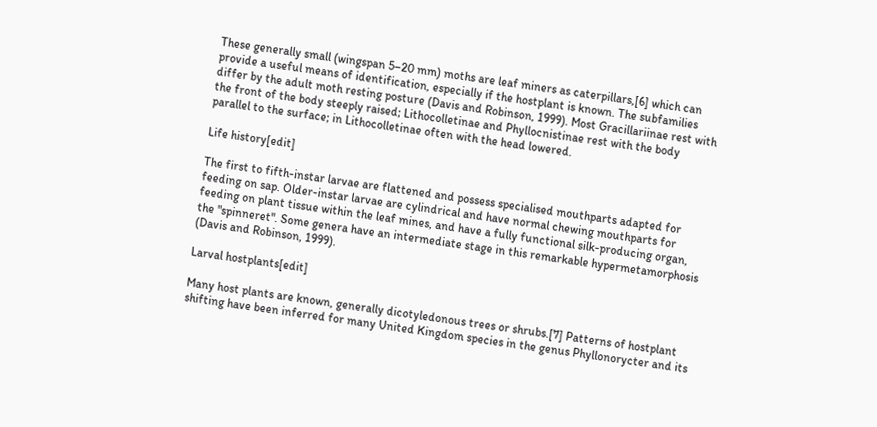These generally small (wingspan 5–20 mm) moths are leaf miners as caterpillars,[6] which can provide a useful means of identification, especially if the hostplant is known. The subfamilies differ by the adult moth resting posture (Davis and Robinson, 1999). Most Gracillariinae rest with the front of the body steeply raised; Lithocolletinae and Phyllocnistinae rest with the body parallel to the surface; in Lithocolletinae often with the head lowered.

Life history[edit]

The first to fifth-instar larvae are flattened and possess specialised mouthparts adapted for feeding on sap. Older-instar larvae are cylindrical and have normal chewing mouthparts for feeding on plant tissue within the leaf mines, and have a fully functional silk-producing organ, the "spinneret". Some genera have an intermediate stage in this remarkable hypermetamorphosis (Davis and Robinson, 1999).

Larval hostplants[edit]

Many host plants are known, generally dicotyledonous trees or shrubs.[7] Patterns of hostplant shifting have been inferred for many United Kingdom species in the genus Phyllonorycter and its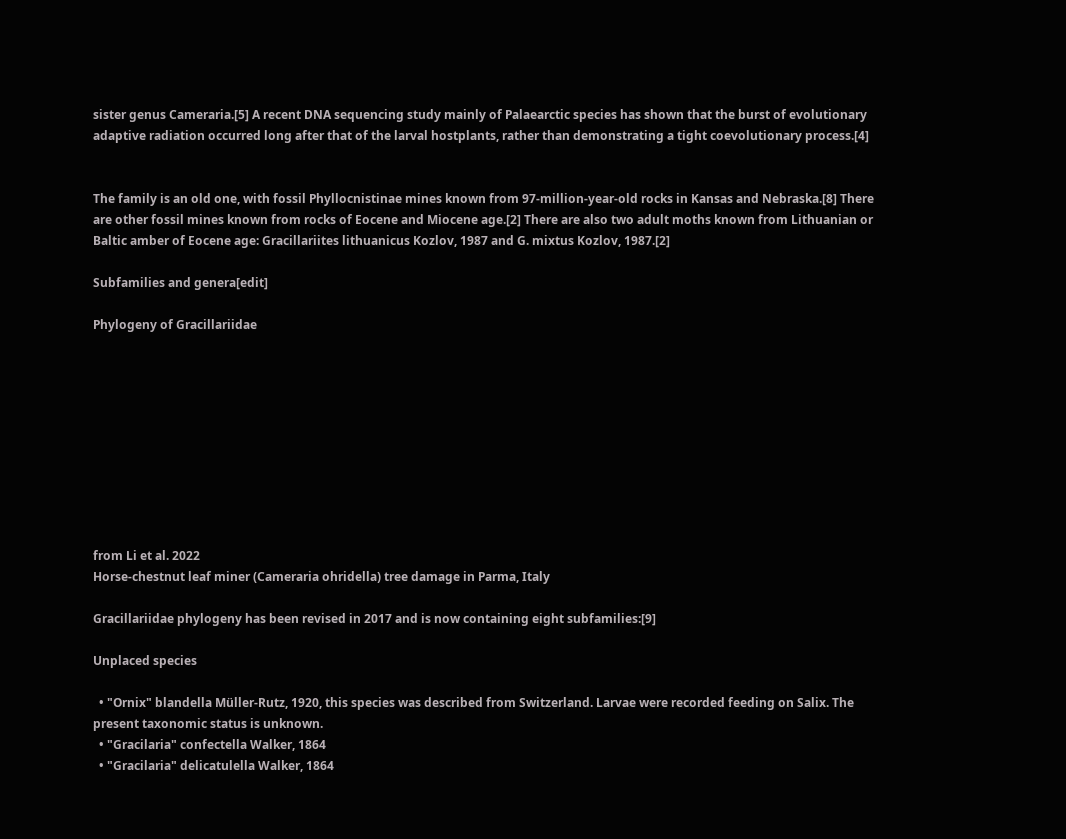sister genus Cameraria.[5] A recent DNA sequencing study mainly of Palaearctic species has shown that the burst of evolutionary adaptive radiation occurred long after that of the larval hostplants, rather than demonstrating a tight coevolutionary process.[4]


The family is an old one, with fossil Phyllocnistinae mines known from 97-million-year-old rocks in Kansas and Nebraska.[8] There are other fossil mines known from rocks of Eocene and Miocene age.[2] There are also two adult moths known from Lithuanian or Baltic amber of Eocene age: Gracillariites lithuanicus Kozlov, 1987 and G. mixtus Kozlov, 1987.[2]

Subfamilies and genera[edit]

Phylogeny of Gracillariidae










from Li et al. 2022
Horse-chestnut leaf miner (Cameraria ohridella) tree damage in Parma, Italy

Gracillariidae phylogeny has been revised in 2017 and is now containing eight subfamilies:[9]

Unplaced species

  • "Ornix" blandella Müller-Rutz, 1920, this species was described from Switzerland. Larvae were recorded feeding on Salix. The present taxonomic status is unknown.
  • "Gracilaria" confectella Walker, 1864
  • "Gracilaria" delicatulella Walker, 1864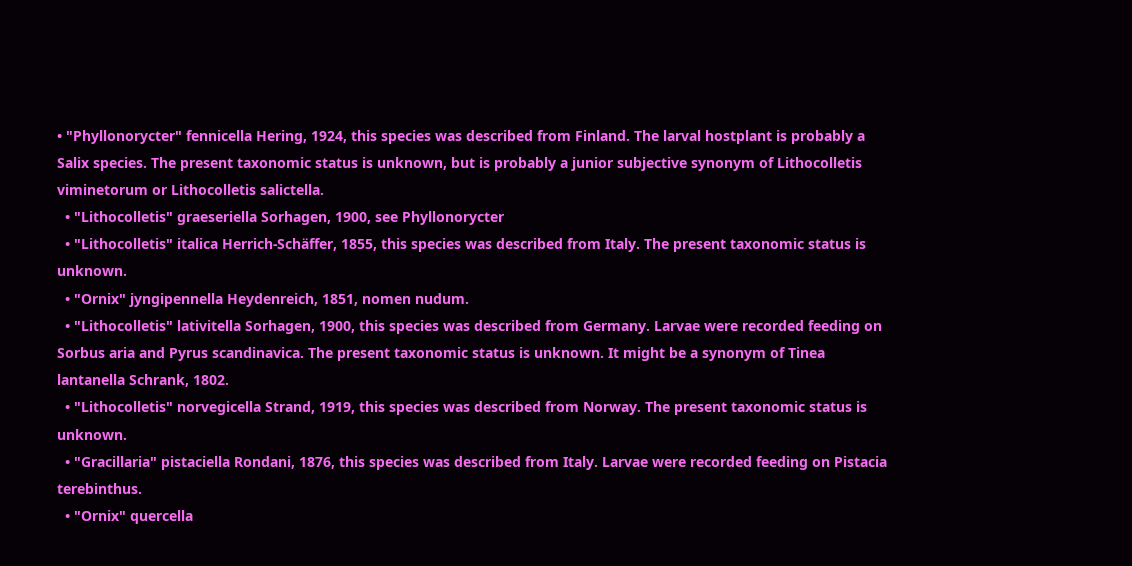• "Phyllonorycter" fennicella Hering, 1924, this species was described from Finland. The larval hostplant is probably a Salix species. The present taxonomic status is unknown, but is probably a junior subjective synonym of Lithocolletis viminetorum or Lithocolletis salictella.
  • "Lithocolletis" graeseriella Sorhagen, 1900, see Phyllonorycter
  • "Lithocolletis" italica Herrich-Schäffer, 1855, this species was described from Italy. The present taxonomic status is unknown.
  • "Ornix" jyngipennella Heydenreich, 1851, nomen nudum.
  • "Lithocolletis" lativitella Sorhagen, 1900, this species was described from Germany. Larvae were recorded feeding on Sorbus aria and Pyrus scandinavica. The present taxonomic status is unknown. It might be a synonym of Tinea lantanella Schrank, 1802.
  • "Lithocolletis" norvegicella Strand, 1919, this species was described from Norway. The present taxonomic status is unknown.
  • "Gracillaria" pistaciella Rondani, 1876, this species was described from Italy. Larvae were recorded feeding on Pistacia terebinthus.
  • "Ornix" quercella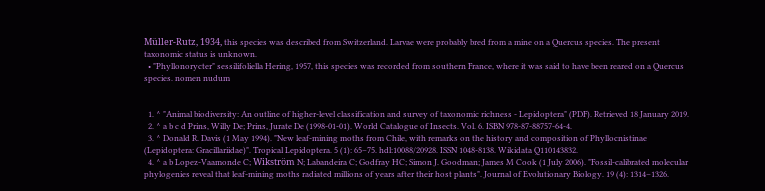Müller-Rutz, 1934, this species was described from Switzerland. Larvae were probably bred from a mine on a Quercus species. The present taxonomic status is unknown.
  • "Phyllonorycter" sessilifoliella Hering, 1957, this species was recorded from southern France, where it was said to have been reared on a Quercus species. nomen nudum


  1. ^ "Animal biodiversity: An outline of higher-level classification and survey of taxonomic richness - Lepidoptera" (PDF). Retrieved 18 January 2019.
  2. ^ a b c d Prins, Willy De; Prins, Jurate De (1998-01-01). World Catalogue of Insects. Vol. 6. ISBN 978-87-88757-64-4.
  3. ^ Donald R. Davis (1 May 1994). "New leaf-mining moths from Chile, with remarks on the history and composition of Phyllocnistinae (Lepidoptera: Gracillariidae)". Tropical Lepidoptera. 5 (1): 65–75. hdl:10088/20928. ISSN 1048-8138. Wikidata Q110143832.
  4. ^ a b Lopez-Vaamonde C; Wikström N; Labandeira C; Godfray HC; Simon J. Goodman; James M Cook (1 July 2006). "Fossil-calibrated molecular phylogenies reveal that leaf-mining moths radiated millions of years after their host plants". Journal of Evolutionary Biology. 19 (4): 1314–1326.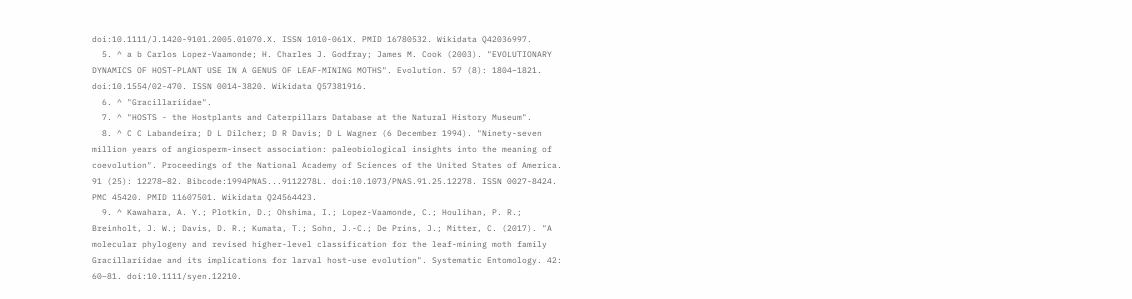doi:10.1111/J.1420-9101.2005.01070.X. ISSN 1010-061X. PMID 16780532. Wikidata Q42036997.
  5. ^ a b Carlos Lopez-Vaamonde; H. Charles J. Godfray; James M. Cook (2003). "EVOLUTIONARY DYNAMICS OF HOST-PLANT USE IN A GENUS OF LEAF-MINING MOTHS". Evolution. 57 (8): 1804–1821. doi:10.1554/02-470. ISSN 0014-3820. Wikidata Q57381916.
  6. ^ "Gracillariidae".
  7. ^ "HOSTS - the Hostplants and Caterpillars Database at the Natural History Museum".
  8. ^ C C Labandeira; D L Dilcher; D R Davis; D L Wagner (6 December 1994). "Ninety-seven million years of angiosperm-insect association: paleobiological insights into the meaning of coevolution". Proceedings of the National Academy of Sciences of the United States of America. 91 (25): 12278–82. Bibcode:1994PNAS...9112278L. doi:10.1073/PNAS.91.25.12278. ISSN 0027-8424. PMC 45420. PMID 11607501. Wikidata Q24564423.
  9. ^ Kawahara, A. Y.; Plotkin, D.; Ohshima, I.; Lopez-Vaamonde, C.; Houlihan, P. R.; Breinholt, J. W.; Davis, D. R.; Kumata, T.; Sohn, J.-C.; De Prins, J.; Mitter, C. (2017). "A molecular phylogeny and revised higher-level classification for the leaf-mining moth family Gracillariidae and its implications for larval host-use evolution". Systematic Entomology. 42: 60–81. doi:10.1111/syen.12210.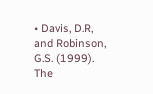• Davis, D.R, and Robinson, G.S. (1999). The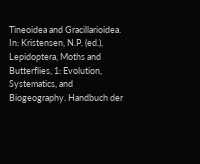Tineoidea and Gracillarioidea. In: Kristensen, N.P. (ed.), Lepidoptera, Moths and Butterflies, 1: Evolution, Systematics, and Biogeography. Handbuch der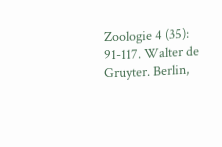Zoologie 4 (35): 91-117. Walter de Gruyter. Berlin,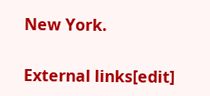New York.

External links[edit]